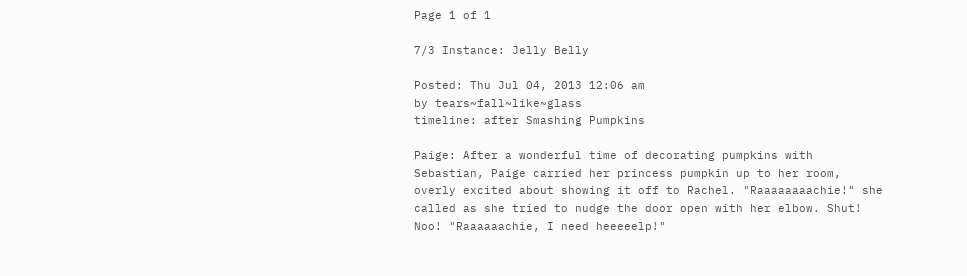Page 1 of 1

7/3 Instance: Jelly Belly

Posted: Thu Jul 04, 2013 12:06 am
by tears~fall~like~glass
timeline: after Smashing Pumpkins

Paige: After a wonderful time of decorating pumpkins with Sebastian, Paige carried her princess pumpkin up to her room, overly excited about showing it off to Rachel. "Raaaaaaaachie!" she called as she tried to nudge the door open with her elbow. Shut! Noo! "Raaaaaachie, I need heeeeelp!"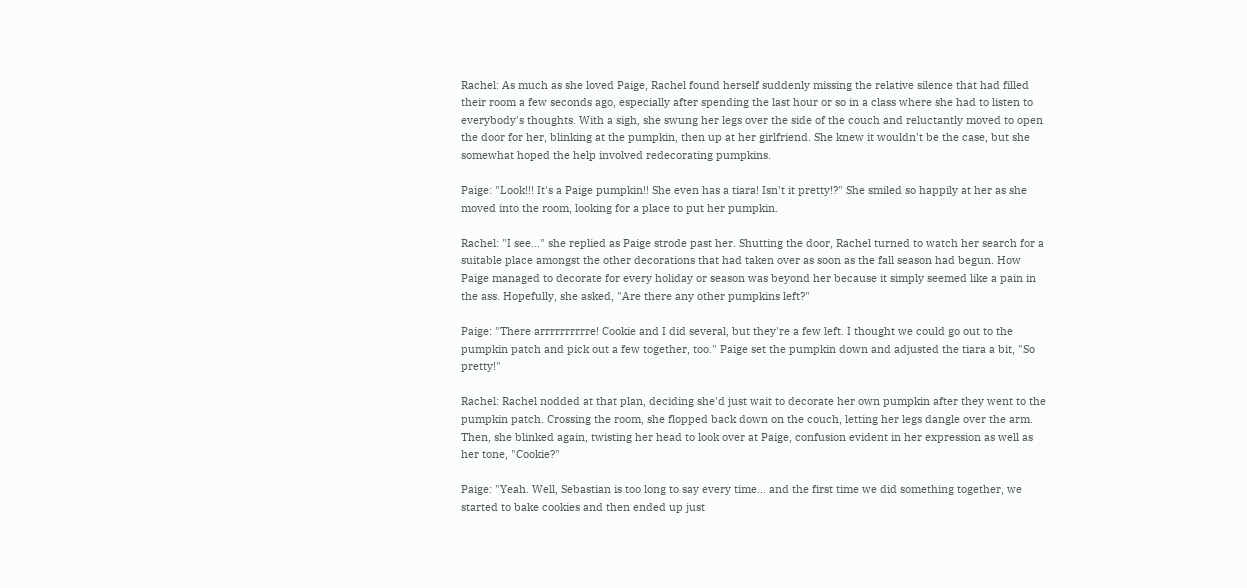Rachel: As much as she loved Paige, Rachel found herself suddenly missing the relative silence that had filled their room a few seconds ago, especially after spending the last hour or so in a class where she had to listen to everybody's thoughts. With a sigh, she swung her legs over the side of the couch and reluctantly moved to open the door for her, blinking at the pumpkin, then up at her girlfriend. She knew it wouldn't be the case, but she somewhat hoped the help involved redecorating pumpkins.

Paige: "Look!!! It's a Paige pumpkin!! She even has a tiara! Isn't it pretty!?" She smiled so happily at her as she moved into the room, looking for a place to put her pumpkin.

Rachel: "I see…" she replied as Paige strode past her. Shutting the door, Rachel turned to watch her search for a suitable place amongst the other decorations that had taken over as soon as the fall season had begun. How Paige managed to decorate for every holiday or season was beyond her because it simply seemed like a pain in the ass. Hopefully, she asked, "Are there any other pumpkins left?"

Paige: "There arrrrrrrrrre! Cookie and I did several, but they're a few left. I thought we could go out to the pumpkin patch and pick out a few together, too." Paige set the pumpkin down and adjusted the tiara a bit, "So pretty!"

Rachel: Rachel nodded at that plan, deciding she'd just wait to decorate her own pumpkin after they went to the pumpkin patch. Crossing the room, she flopped back down on the couch, letting her legs dangle over the arm. Then, she blinked again, twisting her head to look over at Paige, confusion evident in her expression as well as her tone, "Cookie?"

Paige: "Yeah. Well, Sebastian is too long to say every time... and the first time we did something together, we started to bake cookies and then ended up just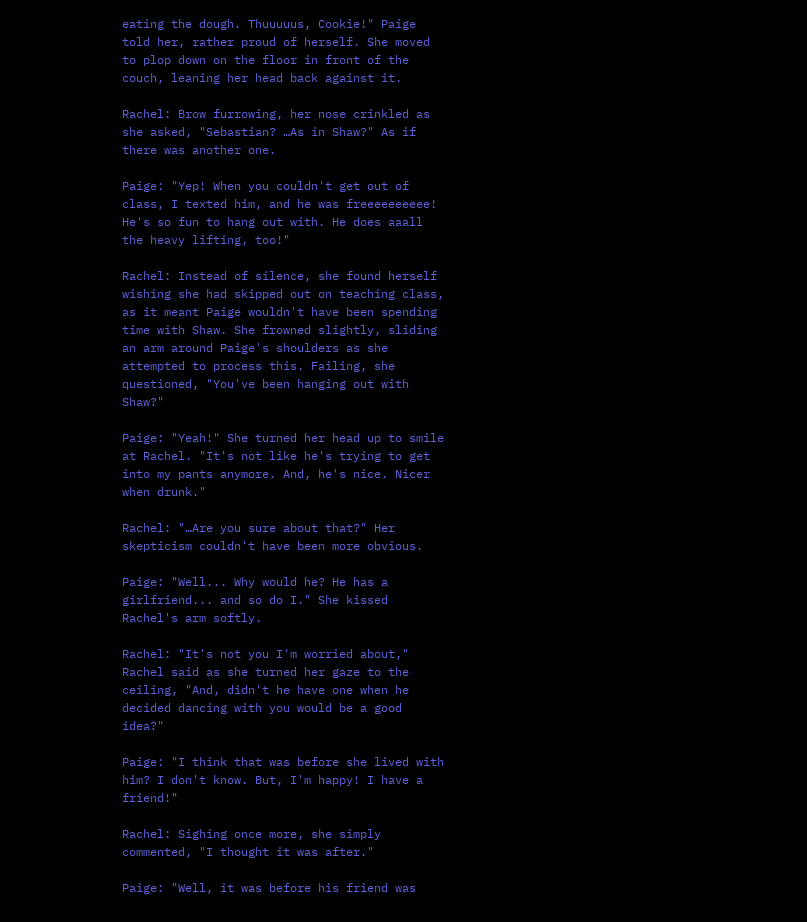eating the dough. Thuuuuus, Cookie!" Paige told her, rather proud of herself. She moved to plop down on the floor in front of the couch, leaning her head back against it.

Rachel: Brow furrowing, her nose crinkled as she asked, "Sebastian? …As in Shaw?" As if there was another one.

Paige: "Yep! When you couldn't get out of class, I texted him, and he was freeeeeeeeee! He's so fun to hang out with. He does aaall the heavy lifting, too!"

Rachel: Instead of silence, she found herself wishing she had skipped out on teaching class, as it meant Paige wouldn't have been spending time with Shaw. She frowned slightly, sliding an arm around Paige's shoulders as she attempted to process this. Failing, she questioned, "You've been hanging out with Shaw?"

Paige: "Yeah!" She turned her head up to smile at Rachel. "It's not like he's trying to get into my pants anymore. And, he's nice. Nicer when drunk."

Rachel: "…Are you sure about that?" Her skepticism couldn't have been more obvious.

Paige: "Well... Why would he? He has a girlfriend... and so do I." She kissed Rachel's arm softly.

Rachel: "It's not you I'm worried about," Rachel said as she turned her gaze to the ceiling, "And, didn't he have one when he decided dancing with you would be a good idea?"

Paige: "I think that was before she lived with him? I don't know. But, I'm happy! I have a friend!"

Rachel: Sighing once more, she simply commented, "I thought it was after."

Paige: "Well, it was before his friend was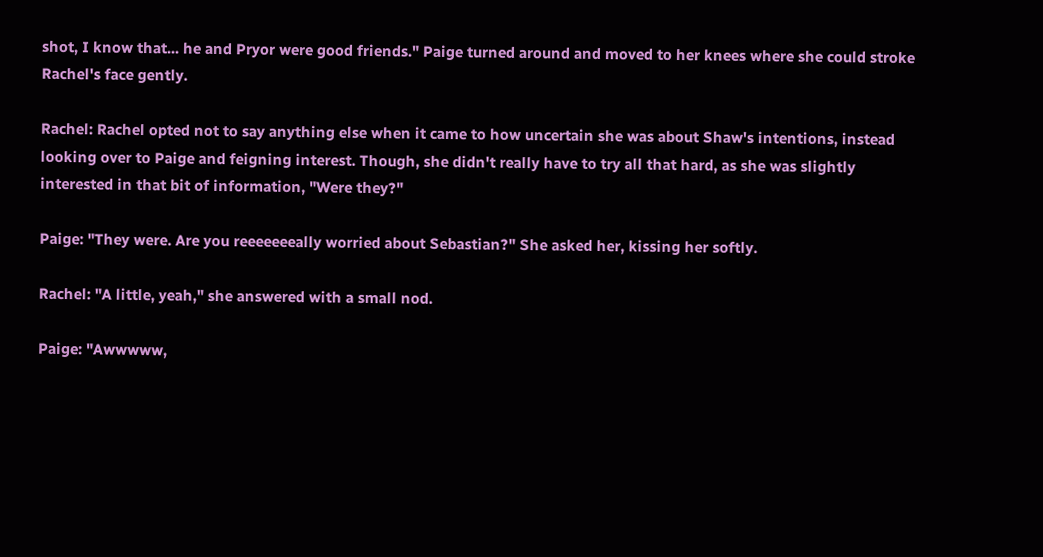shot, I know that... he and Pryor were good friends." Paige turned around and moved to her knees where she could stroke Rachel's face gently.

Rachel: Rachel opted not to say anything else when it came to how uncertain she was about Shaw's intentions, instead looking over to Paige and feigning interest. Though, she didn't really have to try all that hard, as she was slightly interested in that bit of information, "Were they?"

Paige: "They were. Are you reeeeeeeally worried about Sebastian?" She asked her, kissing her softly.

Rachel: "A little, yeah," she answered with a small nod.

Paige: "Awwwww,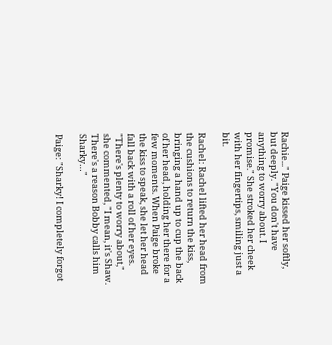Rachie..." Paige kissed her softly, but deeply. "You don't have anything to worry about. I promise." She stroked her cheek with her fingertips, smiling just a bit.

Rachel: Rachel lifted her head from the cushions to return the kiss, bringing a hand up to cup the back of her head, holding her there for a few moments. When Paige broke the kiss to speak, she let her head fall back with a roll of her eyes. "There's plenty to worry about," she commented, "I mean, it's Shaw. There's a reason Bobby calls him Sharky…"

Paige: "Sharky! I completely forgot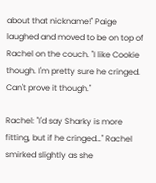about that nickname!" Paige laughed and moved to be on top of Rachel on the couch. "I like Cookie though. I'm pretty sure he cringed. Can't prove it though."

Rachel: "I'd say Sharky is more fitting, but if he cringed…" Rachel smirked slightly as she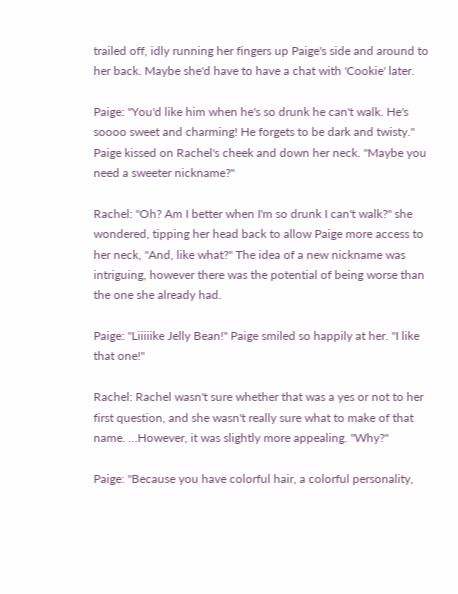trailed off, idly running her fingers up Paige's side and around to her back. Maybe she'd have to have a chat with 'Cookie' later.

Paige: "You'd like him when he's so drunk he can't walk. He's soooo sweet and charming! He forgets to be dark and twisty." Paige kissed on Rachel's cheek and down her neck. "Maybe you need a sweeter nickname?"

Rachel: "Oh? Am I better when I'm so drunk I can't walk?" she wondered, tipping her head back to allow Paige more access to her neck, "And, like what?" The idea of a new nickname was intriguing, however there was the potential of being worse than the one she already had.

Paige: "Liiiiike Jelly Bean!" Paige smiled so happily at her. "I like that one!"

Rachel: Rachel wasn't sure whether that was a yes or not to her first question, and she wasn't really sure what to make of that name. …However, it was slightly more appealing. "Why?"

Paige: "Because you have colorful hair, a colorful personality,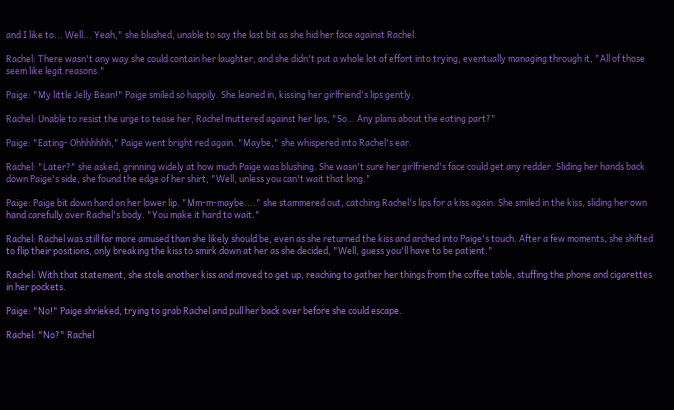and I like to... Well... Yeah," she blushed, unable to say the last bit as she hid her face against Rachel.

Rachel: There wasn't any way she could contain her laughter, and she didn't put a whole lot of effort into trying, eventually managing through it, "All of those seem like legit reasons."

Paige: "My little Jelly Bean!" Paige smiled so happily. She leaned in, kissing her girlfriend's lips gently.

Rachel: Unable to resist the urge to tease her, Rachel muttered against her lips, "So… Any plans about the eating part?"

Paige: "Eating- Ohhhhhhh," Paige went bright red again. "Maybe," she whispered into Rachel's ear.

Rachel: "Later?" she asked, grinning widely at how much Paige was blushing. She wasn't sure her girlfriend's face could get any redder. Sliding her hands back down Paige's side, she found the edge of her shirt, "Well, unless you can't wait that long."

Paige: Paige bit down hard on her lower lip. "Mm-m-maybe...." she stammered out, catching Rachel's lips for a kiss again. She smiled in the kiss, sliding her own hand carefully over Rachel's body. "You make it hard to wait."

Rachel: Rachel was still far more amused than she likely should be, even as she returned the kiss and arched into Paige's touch. After a few moments, she shifted to flip their positions, only breaking the kiss to smirk down at her as she decided, "Well, guess you'll have to be patient."

Rachel: With that statement, she stole another kiss and moved to get up, reaching to gather her things from the coffee table, stuffing the phone and cigarettes in her pockets.

Paige: "No!" Paige shrieked, trying to grab Rachel and pull her back over before she could escape.

Rachel: "No?" Rachel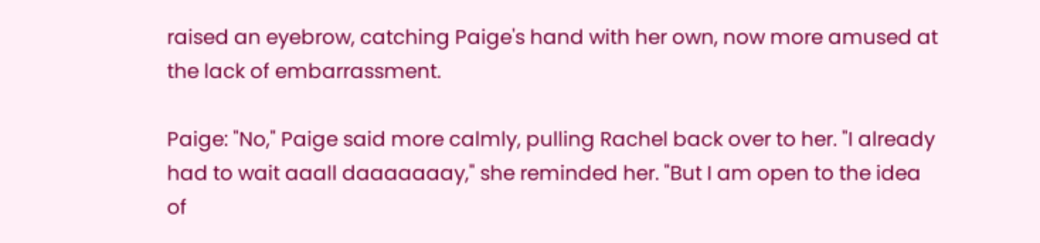raised an eyebrow, catching Paige's hand with her own, now more amused at the lack of embarrassment.

Paige: "No," Paige said more calmly, pulling Rachel back over to her. "I already had to wait aaall daaaaaaay," she reminded her. "But I am open to the idea of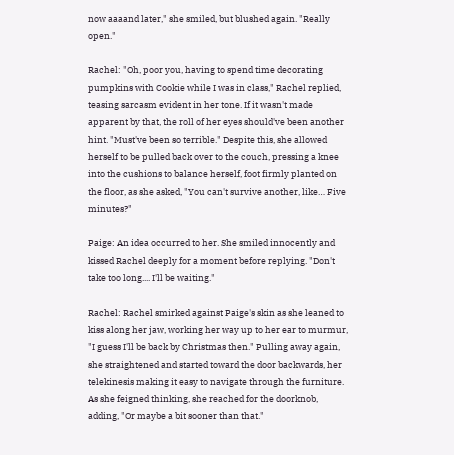now aaaand later," she smiled, but blushed again. "Really open."

Rachel: "Oh, poor you, having to spend time decorating pumpkins with Cookie while I was in class," Rachel replied, teasing sarcasm evident in her tone. If it wasn't made apparent by that, the roll of her eyes should've been another hint. "Must've been so terrible." Despite this, she allowed herself to be pulled back over to the couch, pressing a knee into the cushions to balance herself, foot firmly planted on the floor, as she asked, "You can't survive another, like… Five minutes?"

Paige: An idea occurred to her. She smiled innocently and kissed Rachel deeply for a moment before replying. "Don't take too long.... I'll be waiting."

Rachel: Rachel smirked against Paige's skin as she leaned to kiss along her jaw, working her way up to her ear to murmur, "I guess I'll be back by Christmas then." Pulling away again, she straightened and started toward the door backwards, her telekinesis making it easy to navigate through the furniture. As she feigned thinking, she reached for the doorknob, adding, "Or maybe a bit sooner than that."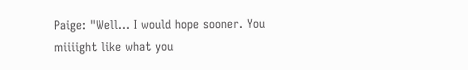Paige: "Well... I would hope sooner. You miiiight like what you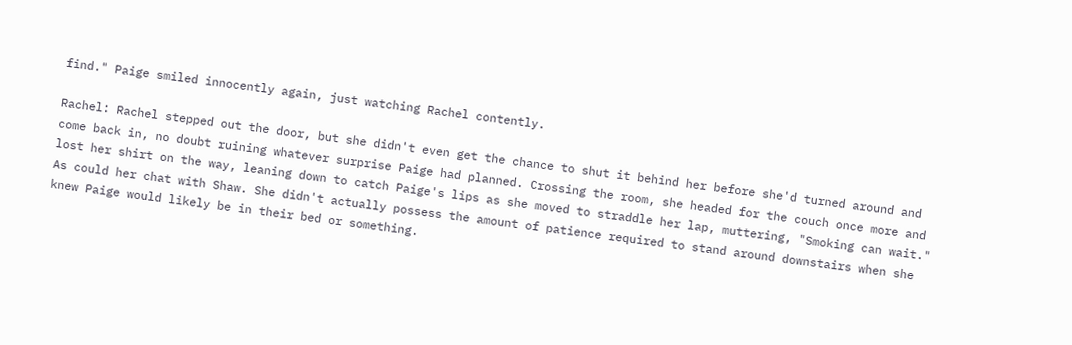find." Paige smiled innocently again, just watching Rachel contently.

Rachel: Rachel stepped out the door, but she didn't even get the chance to shut it behind her before she'd turned around and come back in, no doubt ruining whatever surprise Paige had planned. Crossing the room, she headed for the couch once more and lost her shirt on the way, leaning down to catch Paige's lips as she moved to straddle her lap, muttering, "Smoking can wait." As could her chat with Shaw. She didn't actually possess the amount of patience required to stand around downstairs when she knew Paige would likely be in their bed or something.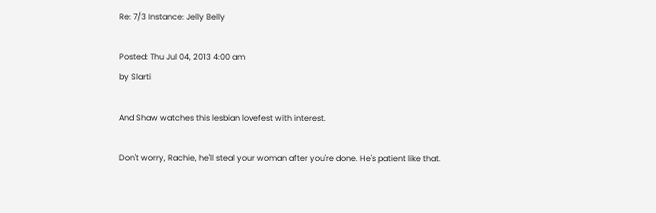Re: 7/3 Instance: Jelly Belly

Posted: Thu Jul 04, 2013 4:00 am
by Slarti

And Shaw watches this lesbian lovefest with interest.

Don't worry, Rachie, he'll steal your woman after you're done. He's patient like that.